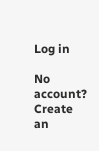Log in

No account? Create an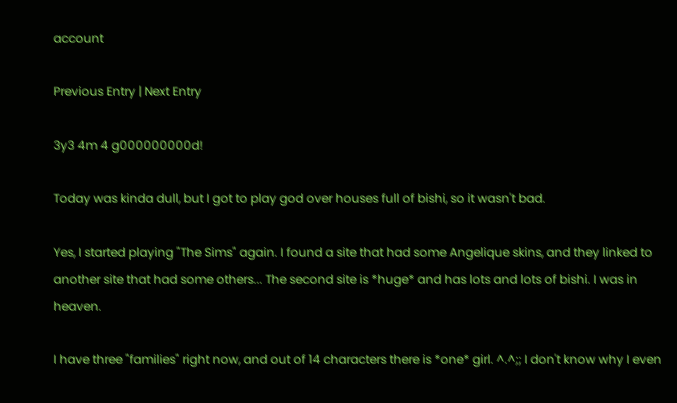account

Previous Entry | Next Entry

3y3 4m 4 g000000000d!

Today was kinda dull, but I got to play god over houses full of bishi, so it wasn't bad.

Yes, I started playing "The Sims" again. I found a site that had some Angelique skins, and they linked to another site that had some others... The second site is *huge* and has lots and lots of bishi. I was in heaven.

I have three "families" right now, and out of 14 characters there is *one* girl. ^.^;; I don't know why I even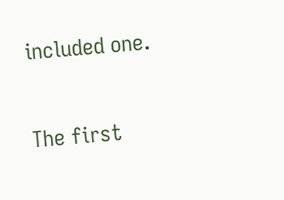included one.

The first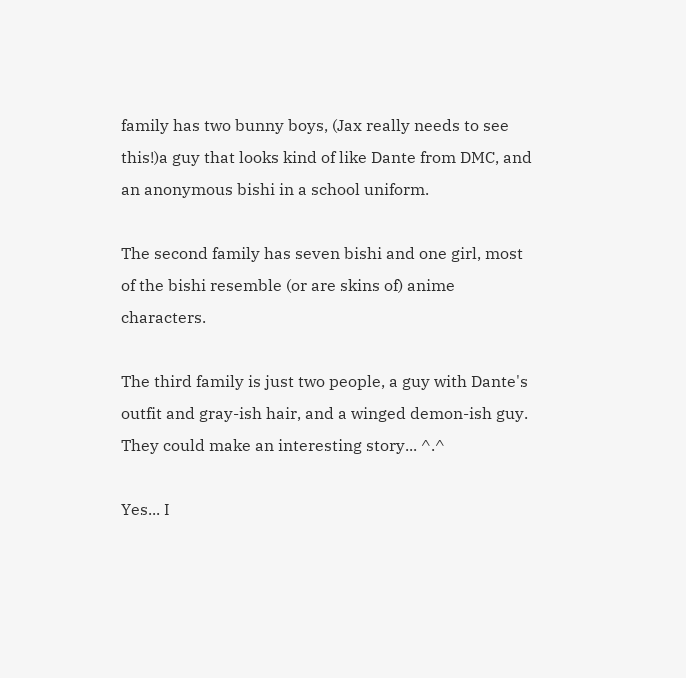family has two bunny boys, (Jax really needs to see this!)a guy that looks kind of like Dante from DMC, and an anonymous bishi in a school uniform.

The second family has seven bishi and one girl, most of the bishi resemble (or are skins of) anime characters.

The third family is just two people, a guy with Dante's outfit and gray-ish hair, and a winged demon-ish guy. They could make an interesting story... ^.^

Yes... I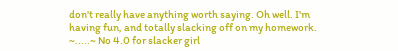don't really have anything worth saying. Oh well. I'm having fun, and totally slacking off on my homework. ~.....~ No 4.0 for slacker girl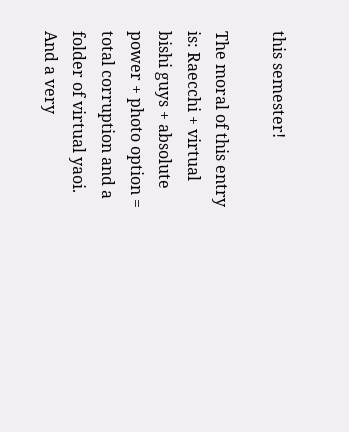this semester!

The moral of this entry is: Raecchi + virtual bishi guys + absolute power + photo option = total corruption and a folder of virtual yaoi. And a very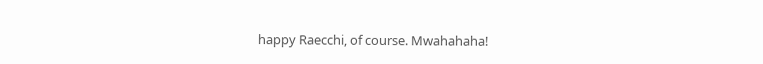happy Raecchi, of course. Mwahahaha!